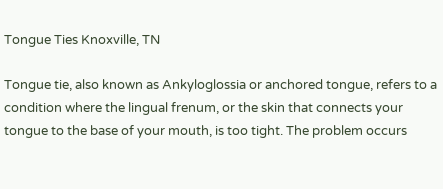Tongue Ties Knoxville, TN

Tongue tie, also known as Ankyloglossia or anchored tongue, refers to a condition where the lingual frenum, or the skin that connects your tongue to the base of your mouth, is too tight. The problem occurs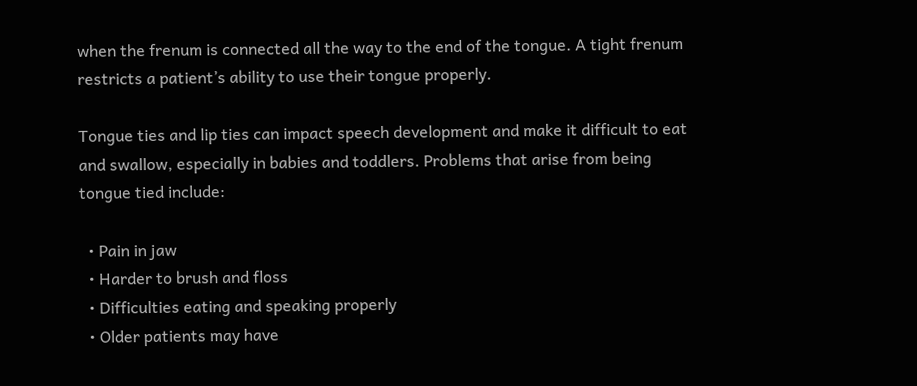when the frenum is connected all the way to the end of the tongue. A tight frenum restricts a patient’s ability to use their tongue properly.

Tongue ties and lip ties can impact speech development and make it difficult to eat and swallow, especially in babies and toddlers. Problems that arise from being tongue tied include:

  • Pain in jaw
  • Harder to brush and floss
  • Difficulties eating and speaking properly
  • Older patients may have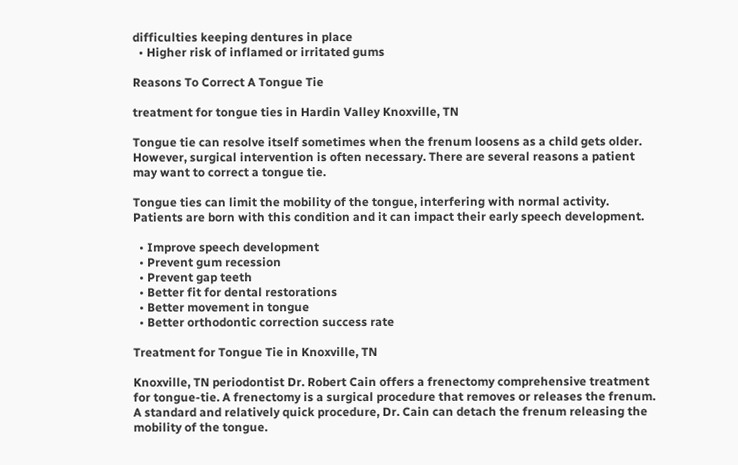difficulties keeping dentures in place
  • Higher risk of inflamed or irritated gums

Reasons To Correct A Tongue Tie

treatment for tongue ties in Hardin Valley Knoxville, TN

Tongue tie can resolve itself sometimes when the frenum loosens as a child gets older. However, surgical intervention is often necessary. There are several reasons a patient may want to correct a tongue tie.

Tongue ties can limit the mobility of the tongue, interfering with normal activity. Patients are born with this condition and it can impact their early speech development.

  • Improve speech development
  • Prevent gum recession
  • Prevent gap teeth
  • Better fit for dental restorations
  • Better movement in tongue
  • Better orthodontic correction success rate

Treatment for Tongue Tie in Knoxville, TN

Knoxville, TN periodontist Dr. Robert Cain offers a frenectomy comprehensive treatment for tongue-tie. A frenectomy is a surgical procedure that removes or releases the frenum. A standard and relatively quick procedure, Dr. Cain can detach the frenum releasing the mobility of the tongue.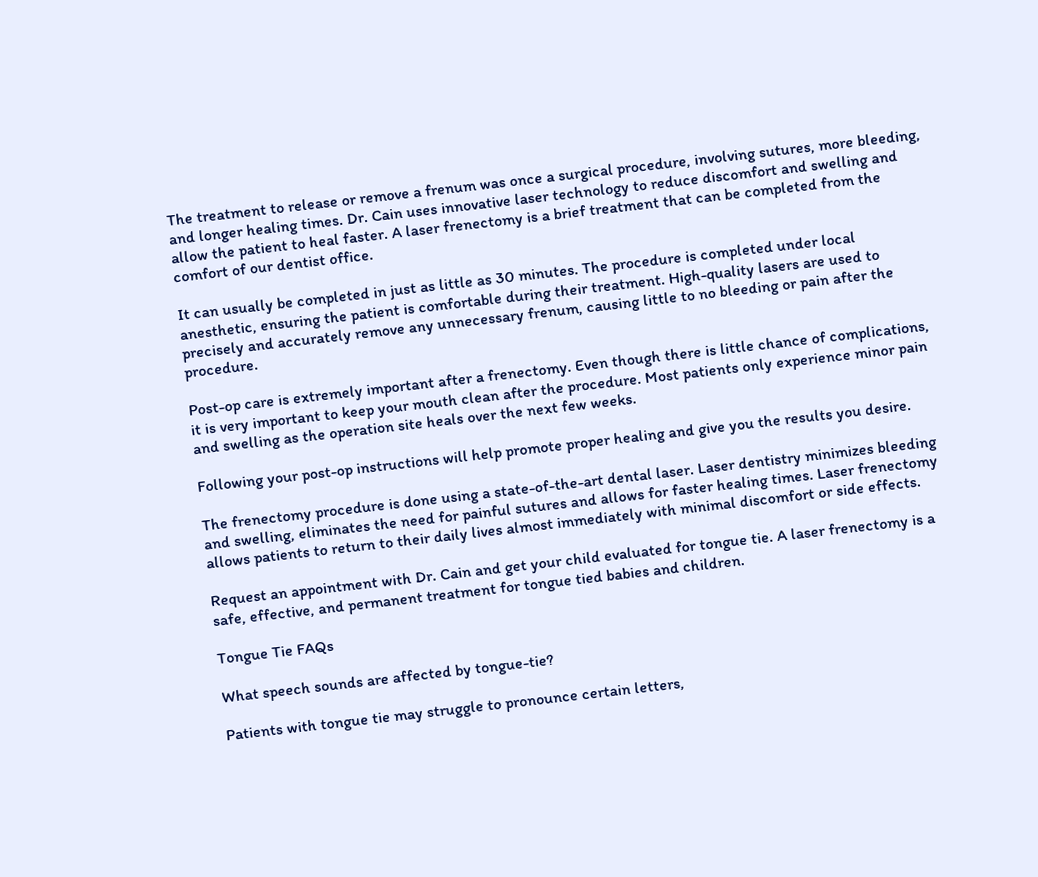The treatment to release or remove a frenum was once a surgical procedure, involving sutures, more bleeding, and longer healing times. Dr. Cain uses innovative laser technology to reduce discomfort and swelling and allow the patient to heal faster. A laser frenectomy is a brief treatment that can be completed from the comfort of our dentist office.

It can usually be completed in just as little as 30 minutes. The procedure is completed under local anesthetic, ensuring the patient is comfortable during their treatment. High-quality lasers are used to precisely and accurately remove any unnecessary frenum, causing little to no bleeding or pain after the procedure.

Post-op care is extremely important after a frenectomy. Even though there is little chance of complications, it is very important to keep your mouth clean after the procedure. Most patients only experience minor pain and swelling as the operation site heals over the next few weeks.

Following your post-op instructions will help promote proper healing and give you the results you desire.

The frenectomy procedure is done using a state-of-the-art dental laser. Laser dentistry minimizes bleeding and swelling, eliminates the need for painful sutures and allows for faster healing times. Laser frenectomy allows patients to return to their daily lives almost immediately with minimal discomfort or side effects.

Request an appointment with Dr. Cain and get your child evaluated for tongue tie. A laser frenectomy is a safe, effective, and permanent treatment for tongue tied babies and children.

Tongue Tie FAQs

What speech sounds are affected by tongue-tie?

Patients with tongue tie may struggle to pronounce certain letters,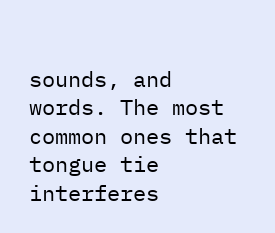sounds, and words. The most common ones that tongue tie interferes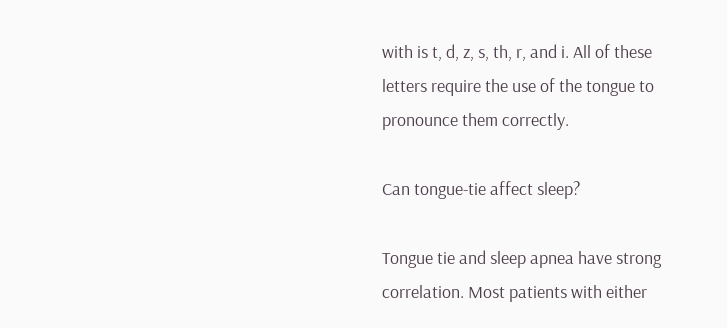with is t, d, z, s, th, r, and i. All of these letters require the use of the tongue to pronounce them correctly.

Can tongue-tie affect sleep?

Tongue tie and sleep apnea have strong correlation. Most patients with either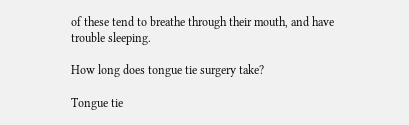of these tend to breathe through their mouth, and have trouble sleeping.

How long does tongue tie surgery take?

Tongue tie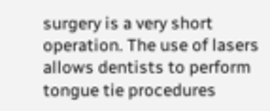surgery is a very short operation. The use of lasers allows dentists to perform tongue tie procedures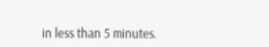in less than 5 minutes.